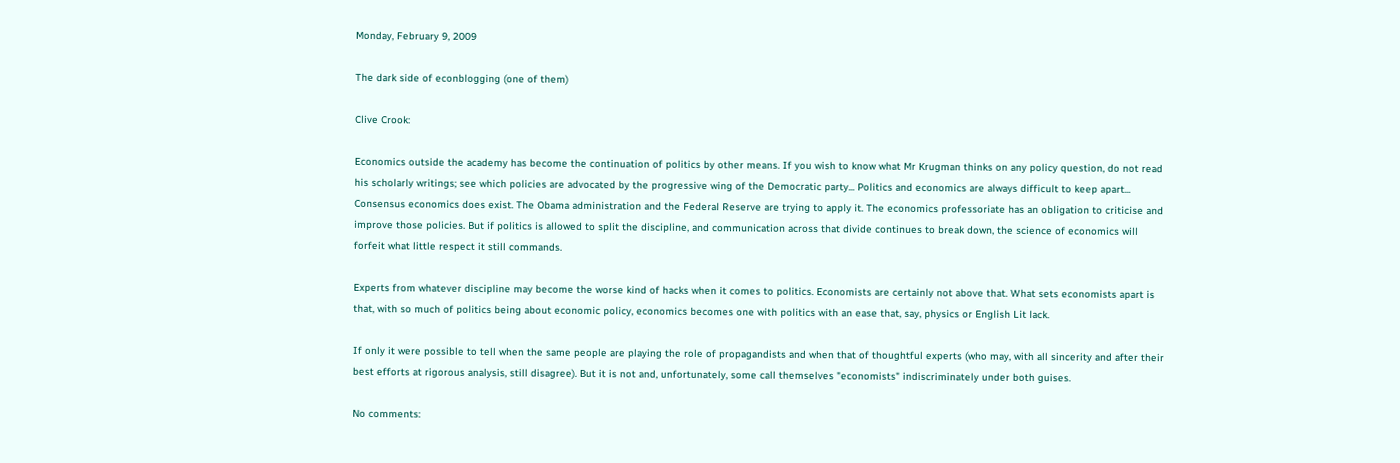Monday, February 9, 2009

The dark side of econblogging (one of them)

Clive Crook:

Economics outside the academy has become the continuation of politics by other means. If you wish to know what Mr Krugman thinks on any policy question, do not read his scholarly writings; see which policies are advocated by the progressive wing of the Democratic party... Politics and economics are always difficult to keep apart... Consensus economics does exist. The Obama administration and the Federal Reserve are trying to apply it. The economics professoriate has an obligation to criticise and improve those policies. But if politics is allowed to split the discipline, and communication across that divide continues to break down, the science of economics will forfeit what little respect it still commands.

Experts from whatever discipline may become the worse kind of hacks when it comes to politics. Economists are certainly not above that. What sets economists apart is that, with so much of politics being about economic policy, economics becomes one with politics with an ease that, say, physics or English Lit lack.

If only it were possible to tell when the same people are playing the role of propagandists and when that of thoughtful experts (who may, with all sincerity and after their best efforts at rigorous analysis, still disagree). But it is not and, unfortunately, some call themselves "economists" indiscriminately under both guises.

No comments: